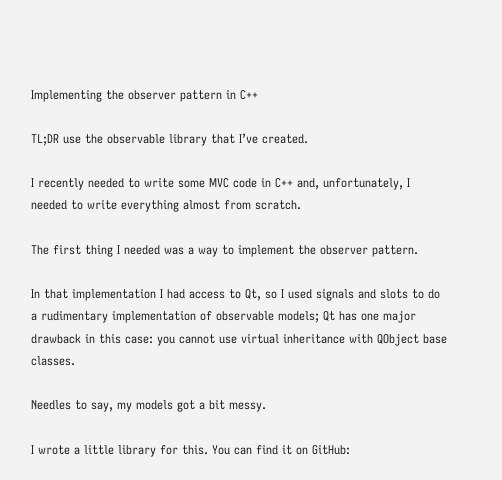Implementing the observer pattern in C++

TL;DR use the observable library that I’ve created.

I recently needed to write some MVC code in C++ and, unfortunately, I needed to write everything almost from scratch.

The first thing I needed was a way to implement the observer pattern.

In that implementation I had access to Qt, so I used signals and slots to do a rudimentary implementation of observable models; Qt has one major drawback in this case: you cannot use virtual inheritance with QObject base classes.

Needles to say, my models got a bit messy.

I wrote a little library for this. You can find it on GitHub: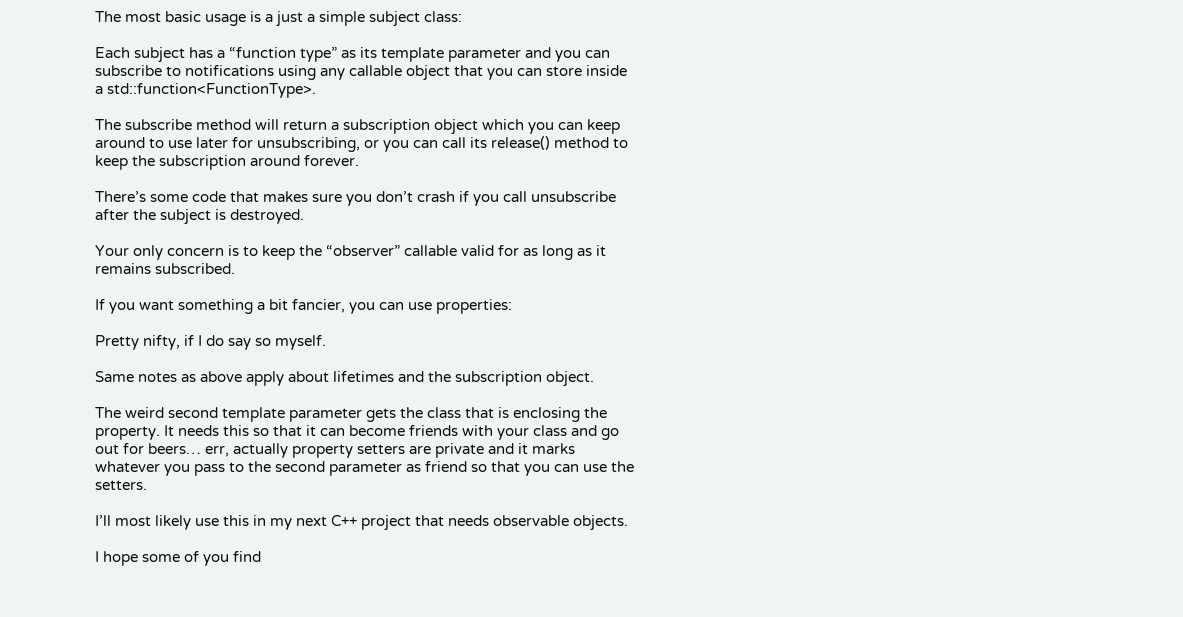The most basic usage is a just a simple subject class:

Each subject has a “function type” as its template parameter and you can subscribe to notifications using any callable object that you can store inside a std::function<FunctionType>.

The subscribe method will return a subscription object which you can keep around to use later for unsubscribing, or you can call its release() method to keep the subscription around forever.

There’s some code that makes sure you don’t crash if you call unsubscribe after the subject is destroyed.

Your only concern is to keep the “observer” callable valid for as long as it remains subscribed.

If you want something a bit fancier, you can use properties:

Pretty nifty, if I do say so myself.

Same notes as above apply about lifetimes and the subscription object.

The weird second template parameter gets the class that is enclosing the property. It needs this so that it can become friends with your class and go out for beers… err, actually property setters are private and it marks whatever you pass to the second parameter as friend so that you can use the setters.

I’ll most likely use this in my next C++ project that needs observable objects.

I hope some of you find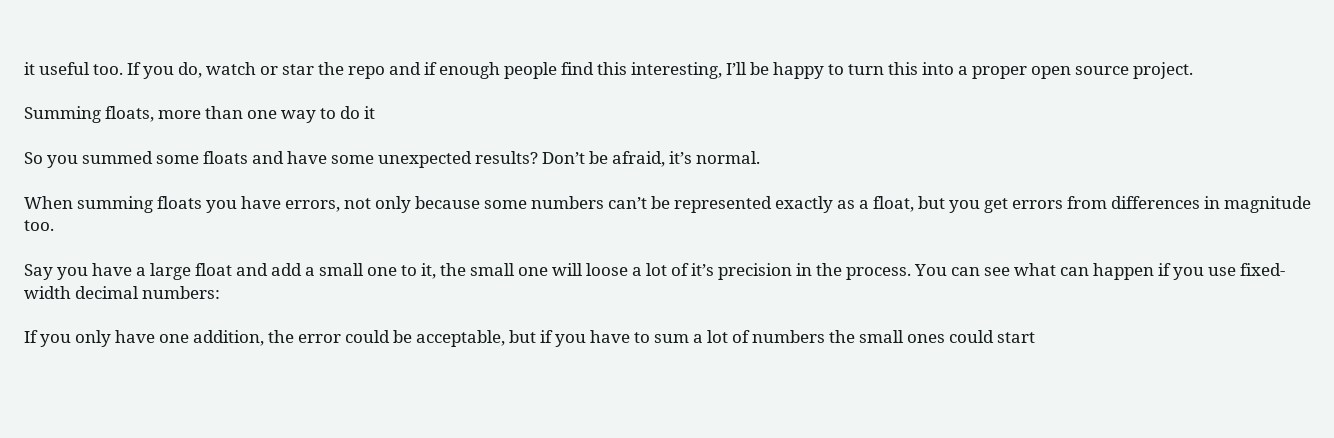it useful too. If you do, watch or star the repo and if enough people find this interesting, I’ll be happy to turn this into a proper open source project.

Summing floats, more than one way to do it

So you summed some floats and have some unexpected results? Don’t be afraid, it’s normal.

When summing floats you have errors, not only because some numbers can’t be represented exactly as a float, but you get errors from differences in magnitude too.

Say you have a large float and add a small one to it, the small one will loose a lot of it’s precision in the process. You can see what can happen if you use fixed-width decimal numbers:

If you only have one addition, the error could be acceptable, but if you have to sum a lot of numbers the small ones could start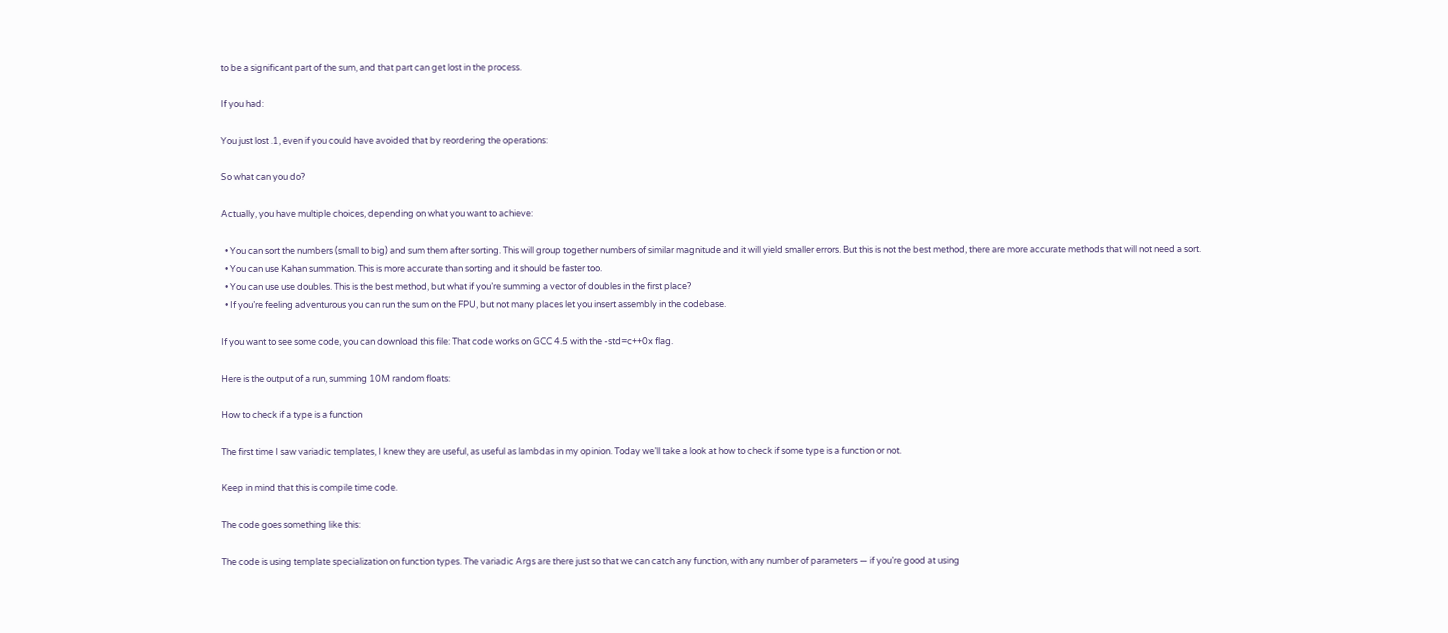to be a significant part of the sum, and that part can get lost in the process.

If you had:

You just lost .1, even if you could have avoided that by reordering the operations:

So what can you do?

Actually, you have multiple choices, depending on what you want to achieve:

  • You can sort the numbers (small to big) and sum them after sorting. This will group together numbers of similar magnitude and it will yield smaller errors. But this is not the best method, there are more accurate methods that will not need a sort.
  • You can use Kahan summation. This is more accurate than sorting and it should be faster too.
  • You can use use doubles. This is the best method, but what if you’re summing a vector of doubles in the first place?
  • If you’re feeling adventurous you can run the sum on the FPU, but not many places let you insert assembly in the codebase.

If you want to see some code, you can download this file: That code works on GCC 4.5 with the -std=c++0x flag.

Here is the output of a run, summing 10M random floats:

How to check if a type is a function

The first time I saw variadic templates, I knew they are useful, as useful as lambdas in my opinion. Today we’ll take a look at how to check if some type is a function or not.

Keep in mind that this is compile time code.

The code goes something like this:

The code is using template specialization on function types. The variadic Args are there just so that we can catch any function, with any number of parameters — if you’re good at using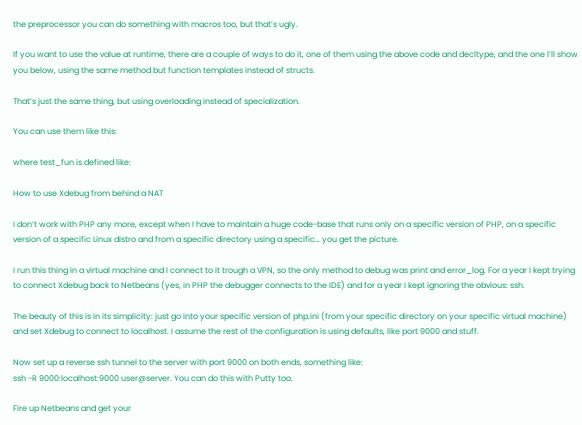the preprocessor you can do something with macros too, but that’s ugly.

If you want to use the value at runtime, there are a couple of ways to do it, one of them using the above code and decltype, and the one I’ll show you below, using the same method but function templates instead of structs.

That’s just the same thing, but using overloading instead of specialization.

You can use them like this:

where test_fun is defined like:

How to use Xdebug from behind a NAT

I don’t work with PHP any more, except when I have to maintain a huge code-base that runs only on a specific version of PHP, on a specific version of a specific Linux distro and from a specific directory using a specific… you get the picture.

I run this thing in a virtual machine and I connect to it trough a VPN, so the only method to debug was print and error_log. For a year I kept trying to connect Xdebug back to Netbeans (yes, in PHP the debugger connects to the IDE) and for a year I kept ignoring the obvious: ssh.

The beauty of this is in its simplicity: just go into your specific version of php.ini (from your specific directory on your specific virtual machine) and set Xdebug to connect to localhost. I assume the rest of the configuration is using defaults, like port 9000 and stuff.

Now set up a reverse ssh tunnel to the server with port 9000 on both ends, something like:
ssh -R 9000:localhost:9000 user@server. You can do this with Putty too.

Fire up Netbeans and get your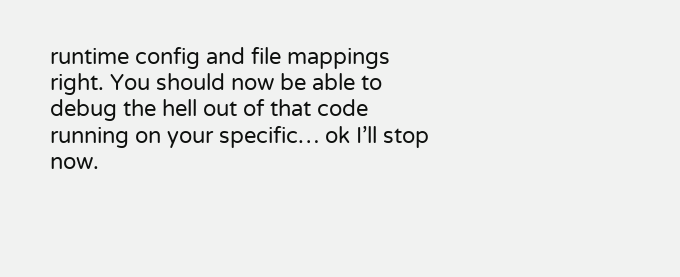runtime config and file mappings right. You should now be able to debug the hell out of that code running on your specific… ok I’ll stop now.